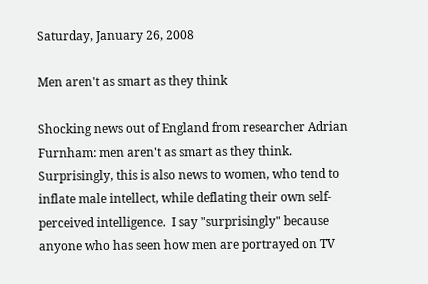Saturday, January 26, 2008

Men aren't as smart as they think

Shocking news out of England from researcher Adrian Furnham: men aren't as smart as they think.  Surprisingly, this is also news to women, who tend to inflate male intellect, while deflating their own self-perceived intelligence.  I say "surprisingly" because anyone who has seen how men are portrayed on TV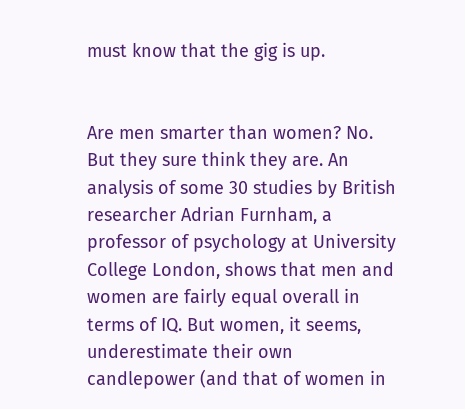must know that the gig is up.


Are men smarter than women? No. But they sure think they are. An analysis of some 30 studies by British researcher Adrian Furnham, a professor of psychology at University College London, shows that men and women are fairly equal overall in terms of IQ. But women, it seems, underestimate their own candlepower (and that of women in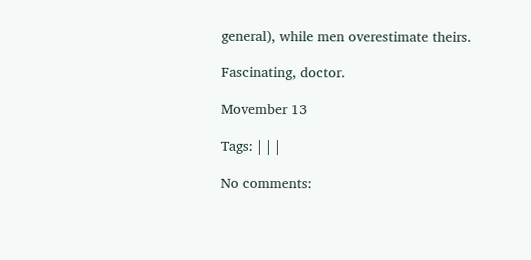general), while men overestimate theirs.

Fascinating, doctor.

Movember 13

Tags: | | |

No comments: